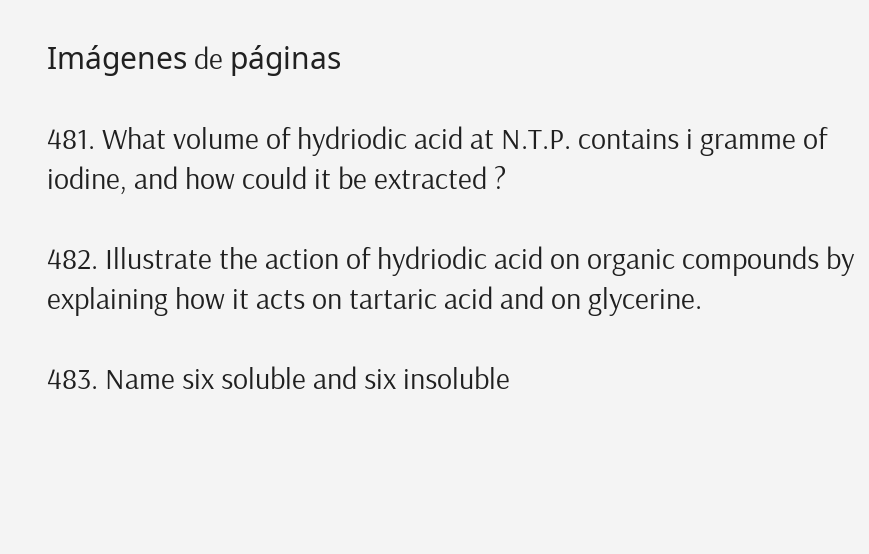Imágenes de páginas

481. What volume of hydriodic acid at N.T.P. contains i gramme of iodine, and how could it be extracted ?

482. Illustrate the action of hydriodic acid on organic compounds by explaining how it acts on tartaric acid and on glycerine.

483. Name six soluble and six insoluble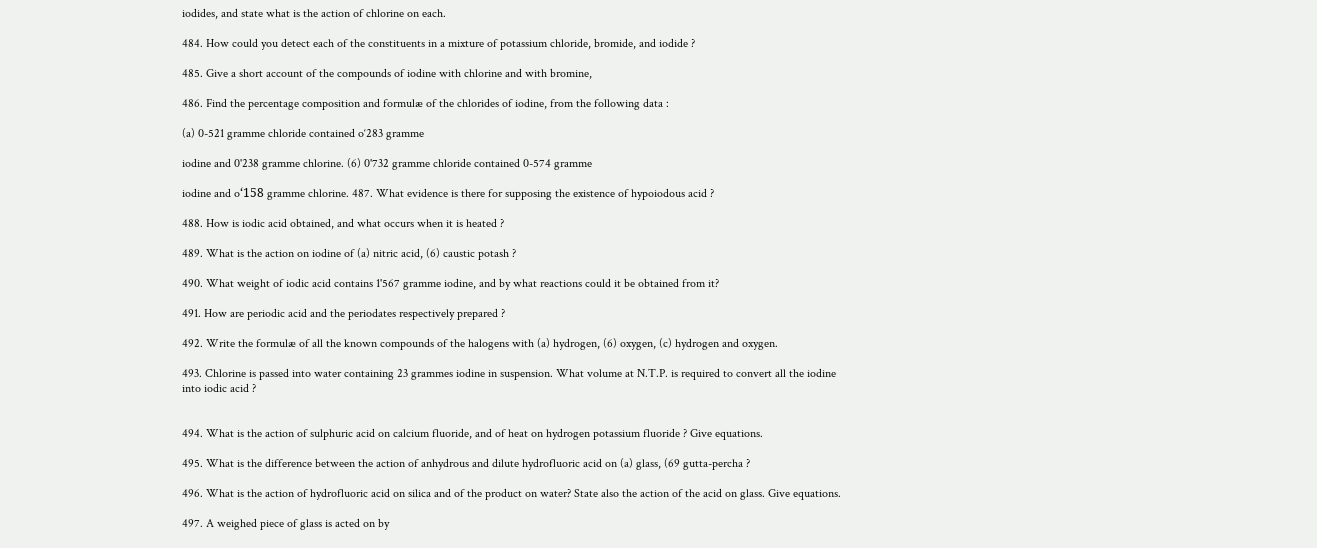iodides, and state what is the action of chlorine on each.

484. How could you detect each of the constituents in a mixture of potassium chloride, bromide, and iodide ?

485. Give a short account of the compounds of iodine with chlorine and with bromine,

486. Find the percentage composition and formulæ of the chlorides of iodine, from the following data :

(a) 0-521 gramme chloride contained o‘283 gramme

iodine and 0'238 gramme chlorine. (6) 0'732 gramme chloride contained 0-574 gramme

iodine and oʻ158 gramme chlorine. 487. What evidence is there for supposing the existence of hypoiodous acid ?

488. How is iodic acid obtained, and what occurs when it is heated ?

489. What is the action on iodine of (a) nitric acid, (6) caustic potash ?

490. What weight of iodic acid contains 1'567 gramme iodine, and by what reactions could it be obtained from it?

491. How are periodic acid and the periodates respectively prepared ?

492. Write the formulæ of all the known compounds of the halogens with (a) hydrogen, (6) oxygen, (c) hydrogen and oxygen.

493. Chlorine is passed into water containing 23 grammes iodine in suspension. What volume at N.T.P. is required to convert all the iodine into iodic acid ?


494. What is the action of sulphuric acid on calcium fluoride, and of heat on hydrogen potassium fluoride ? Give equations.

495. What is the difference between the action of anhydrous and dilute hydrofluoric acid on (a) glass, (69 gutta-percha ?

496. What is the action of hydrofluoric acid on silica and of the product on water? State also the action of the acid on glass. Give equations.

497. A weighed piece of glass is acted on by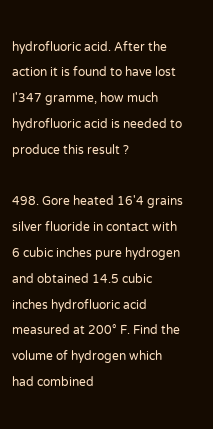hydrofluoric acid. After the action it is found to have lost I'347 gramme, how much hydrofluoric acid is needed to produce this result ?

498. Gore heated 16'4 grains silver fluoride in contact with 6 cubic inches pure hydrogen and obtained 14.5 cubic inches hydrofluoric acid measured at 200° F. Find the volume of hydrogen which had combined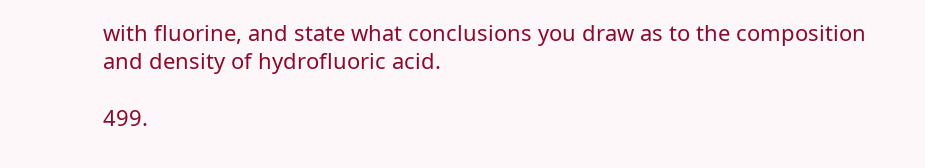with fluorine, and state what conclusions you draw as to the composition and density of hydrofluoric acid.

499.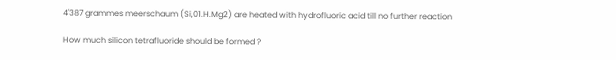4'387 grammes meerschaum (Si,01.H.Mg2) are heated with hydrofluoric acid till no further reaction

How much silicon tetrafluoride should be formed ?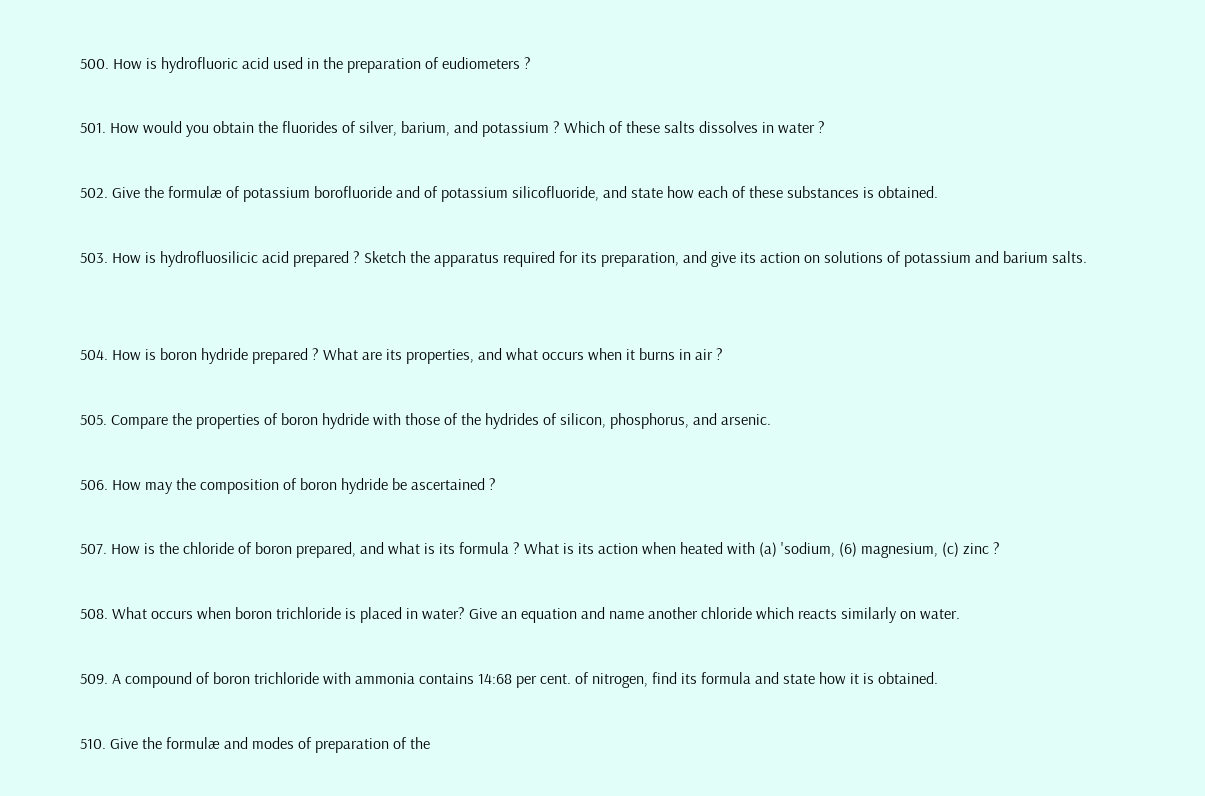500. How is hydrofluoric acid used in the preparation of eudiometers ?

501. How would you obtain the fluorides of silver, barium, and potassium ? Which of these salts dissolves in water ?

502. Give the formulæ of potassium borofluoride and of potassium silicofluoride, and state how each of these substances is obtained.

503. How is hydrofluosilicic acid prepared ? Sketch the apparatus required for its preparation, and give its action on solutions of potassium and barium salts.


504. How is boron hydride prepared ? What are its properties, and what occurs when it burns in air ?

505. Compare the properties of boron hydride with those of the hydrides of silicon, phosphorus, and arsenic.

506. How may the composition of boron hydride be ascertained ?

507. How is the chloride of boron prepared, and what is its formula ? What is its action when heated with (a) 'sodium, (6) magnesium, (c) zinc ?

508. What occurs when boron trichloride is placed in water? Give an equation and name another chloride which reacts similarly on water.

509. A compound of boron trichloride with ammonia contains 14:68 per cent. of nitrogen, find its formula and state how it is obtained.

510. Give the formulæ and modes of preparation of the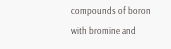compounds of boron with bromine and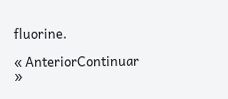fluorine.

« AnteriorContinuar »